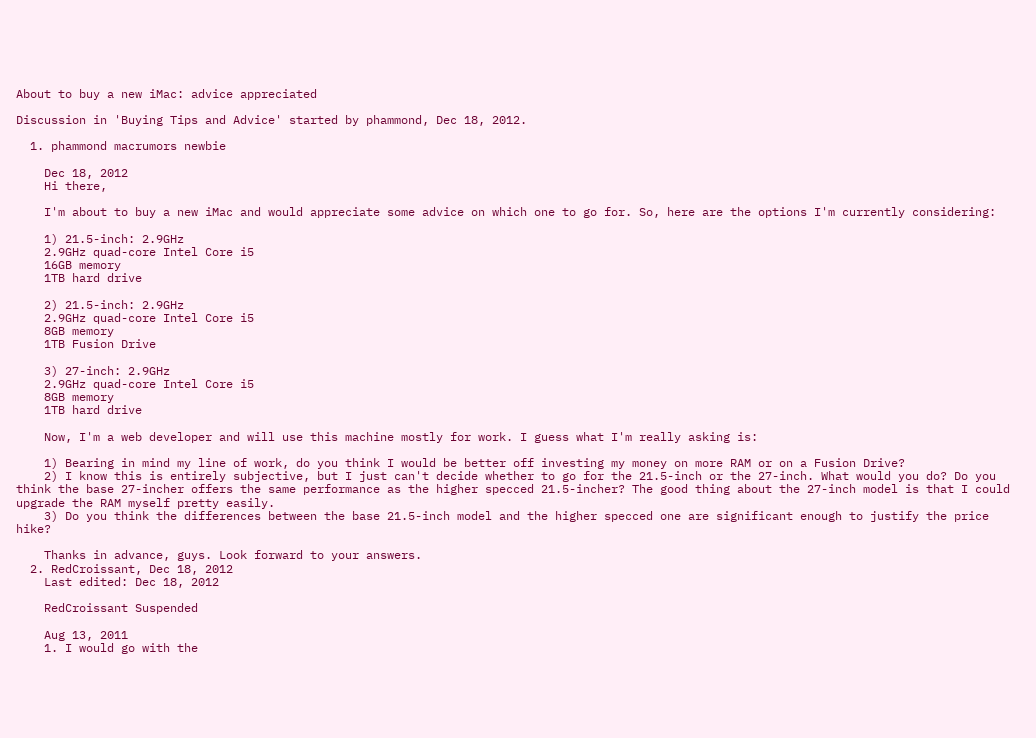About to buy a new iMac: advice appreciated

Discussion in 'Buying Tips and Advice' started by phammond, Dec 18, 2012.

  1. phammond macrumors newbie

    Dec 18, 2012
    Hi there,

    I'm about to buy a new iMac and would appreciate some advice on which one to go for. So, here are the options I'm currently considering:

    1) 21.5-inch: 2.9GHz
    2.9GHz quad-core Intel Core i5
    16GB memory
    1TB hard drive

    2) 21.5-inch: 2.9GHz
    2.9GHz quad-core Intel Core i5
    8GB memory
    1TB Fusion Drive

    3) 27-inch: 2.9GHz
    2.9GHz quad-core Intel Core i5
    8GB memory
    1TB hard drive

    Now, I'm a web developer and will use this machine mostly for work. I guess what I'm really asking is:

    1) Bearing in mind my line of work, do you think I would be better off investing my money on more RAM or on a Fusion Drive?
    2) I know this is entirely subjective, but I just can't decide whether to go for the 21.5-inch or the 27-inch. What would you do? Do you think the base 27-incher offers the same performance as the higher specced 21.5-incher? The good thing about the 27-inch model is that I could upgrade the RAM myself pretty easily.
    3) Do you think the differences between the base 21.5-inch model and the higher specced one are significant enough to justify the price hike?

    Thanks in advance, guys. Look forward to your answers.
  2. RedCroissant, Dec 18, 2012
    Last edited: Dec 18, 2012

    RedCroissant Suspended

    Aug 13, 2011
    1. I would go with the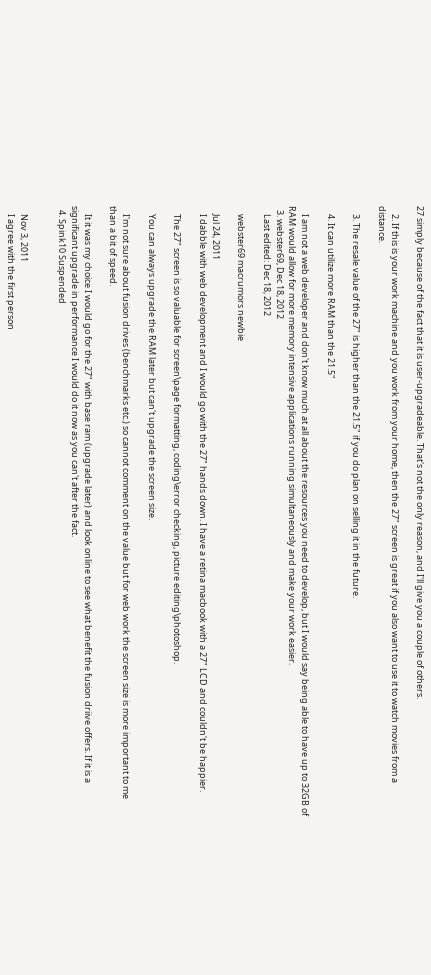27 simply because of the fact that it is user-upgradeable. That's not the only reason, and I'll give you a couple of others.

    2. If this is your work machine and you work from your home, then the 27" screen is great if you also want to use it to watch movies from a distance.

    3. The resale value of the 27" is higher than the 21.5" if you do plan on selling it in the future.

    4. It can utilize more RAM than the 21.5"

    I am not a web developer and don't know much at all about the resources you need to develop, but I would say being able to have up to 32GB of RAM would allow for more memory intensive applications running simultaneously and make your work easier.
  3. webster69, Dec 18, 2012
    Last edited: Dec 18, 2012

    webster69 macrumors newbie

    Jul 24, 2011
    I dabble with web development and I would go with the 27" hands down. I have a retina macbook with a 27" LCD and couldn't be happier.

    The 27" screen is so valuable for screen\page formatting, coding\error checking, picture editing\photoshop.

    You can always upgrade the RAM later but can't upgrade the screen size.

    I'm not sure about fusion drives (benchmarks etc.) so cannot comment on the value but for web work the screen size is more important to me than a bit of speed.

    It it was my choice I would go for the 27" with base ram (upgrade later) and look online to see what benefit the fusion driive offers. If it is a significant upgrade in performance I would do it now as you can't after the fact.
  4. Spink10 Suspended


    Nov 3, 2011
    I agree with the first person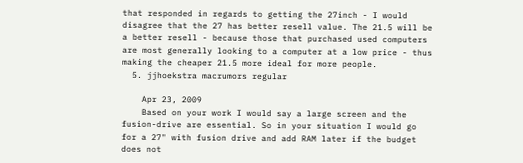that responded in regards to getting the 27inch - I would disagree that the 27 has better resell value. The 21.5 will be a better resell - because those that purchased used computers are most generally looking to a computer at a low price - thus making the cheaper 21.5 more ideal for more people.
  5. jjhoekstra macrumors regular

    Apr 23, 2009
    Based on your work I would say a large screen and the fusion-drive are essential. So in your situation I would go for a 27" with fusion drive and add RAM later if the budget does not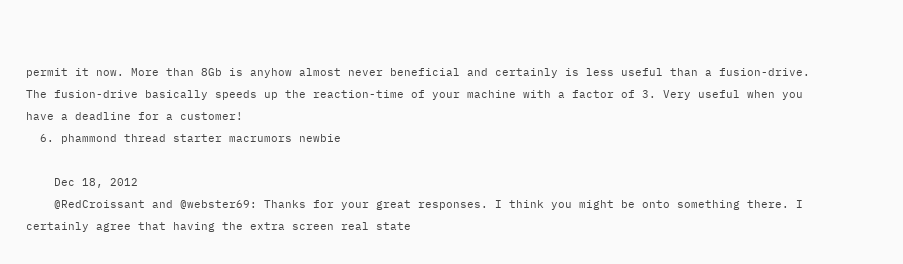permit it now. More than 8Gb is anyhow almost never beneficial and certainly is less useful than a fusion-drive. The fusion-drive basically speeds up the reaction-time of your machine with a factor of 3. Very useful when you have a deadline for a customer!
  6. phammond thread starter macrumors newbie

    Dec 18, 2012
    @RedCroissant and @webster69: Thanks for your great responses. I think you might be onto something there. I certainly agree that having the extra screen real state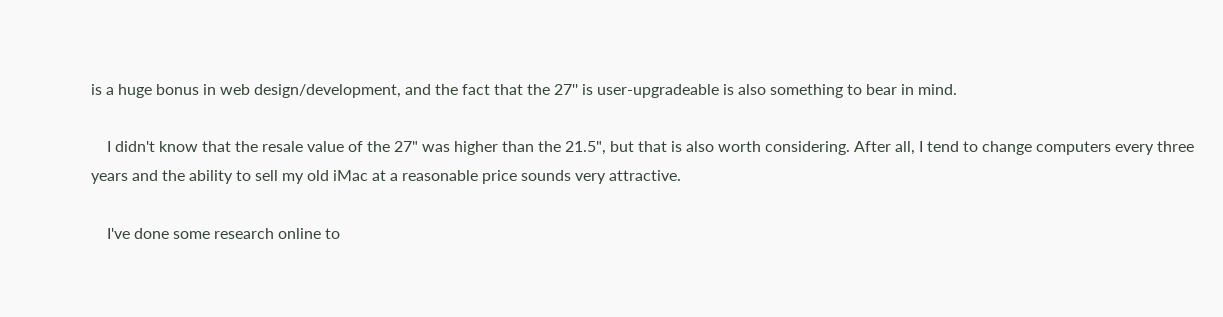is a huge bonus in web design/development, and the fact that the 27'' is user-upgradeable is also something to bear in mind.

    I didn't know that the resale value of the 27" was higher than the 21.5", but that is also worth considering. After all, I tend to change computers every three years and the ability to sell my old iMac at a reasonable price sounds very attractive.

    I've done some research online to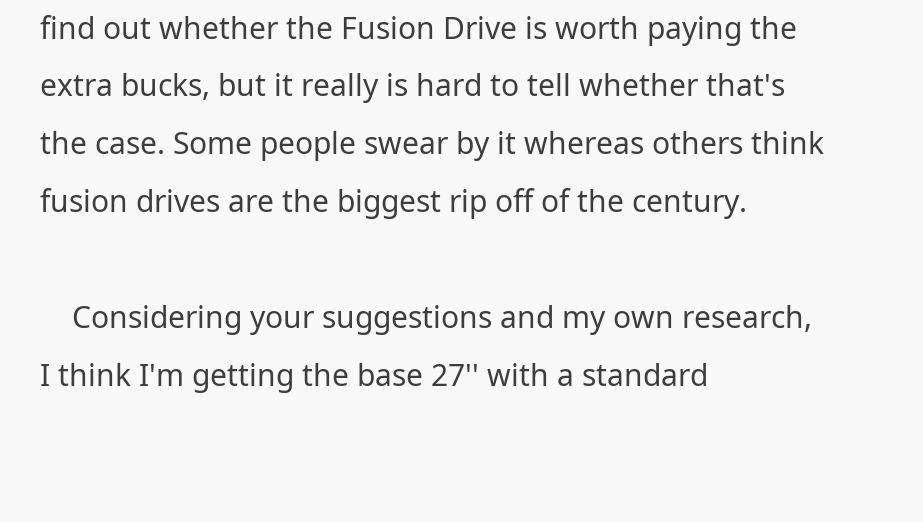find out whether the Fusion Drive is worth paying the extra bucks, but it really is hard to tell whether that's the case. Some people swear by it whereas others think fusion drives are the biggest rip off of the century.

    Considering your suggestions and my own research, I think I'm getting the base 27'' with a standard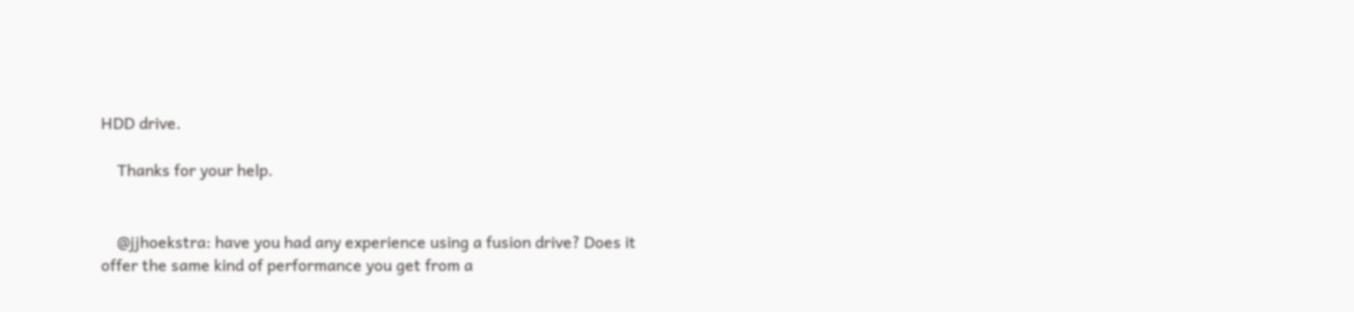HDD drive.

    Thanks for your help.


    @jjhoekstra: have you had any experience using a fusion drive? Does it offer the same kind of performance you get from a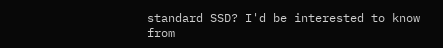standard SSD? I'd be interested to know from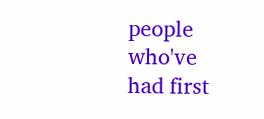people who've had first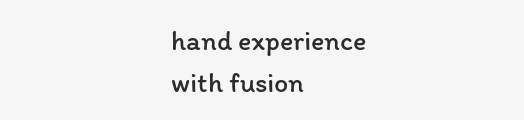hand experience with fusion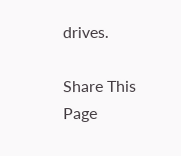drives.

Share This Page